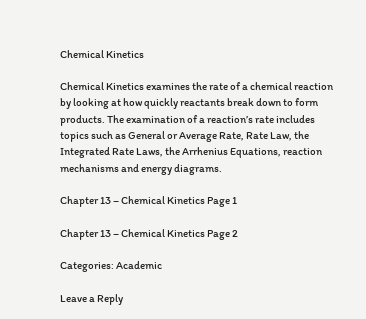Chemical Kinetics

Chemical Kinetics examines the rate of a chemical reaction by looking at how quickly reactants break down to form products. The examination of a reaction’s rate includes topics such as General or Average Rate, Rate Law, the Integrated Rate Laws, the Arrhenius Equations, reaction mechanisms and energy diagrams.

Chapter 13 – Chemical Kinetics Page 1

Chapter 13 – Chemical Kinetics Page 2

Categories: Academic

Leave a Reply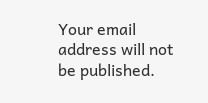Your email address will not be published.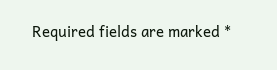Required fields are marked *